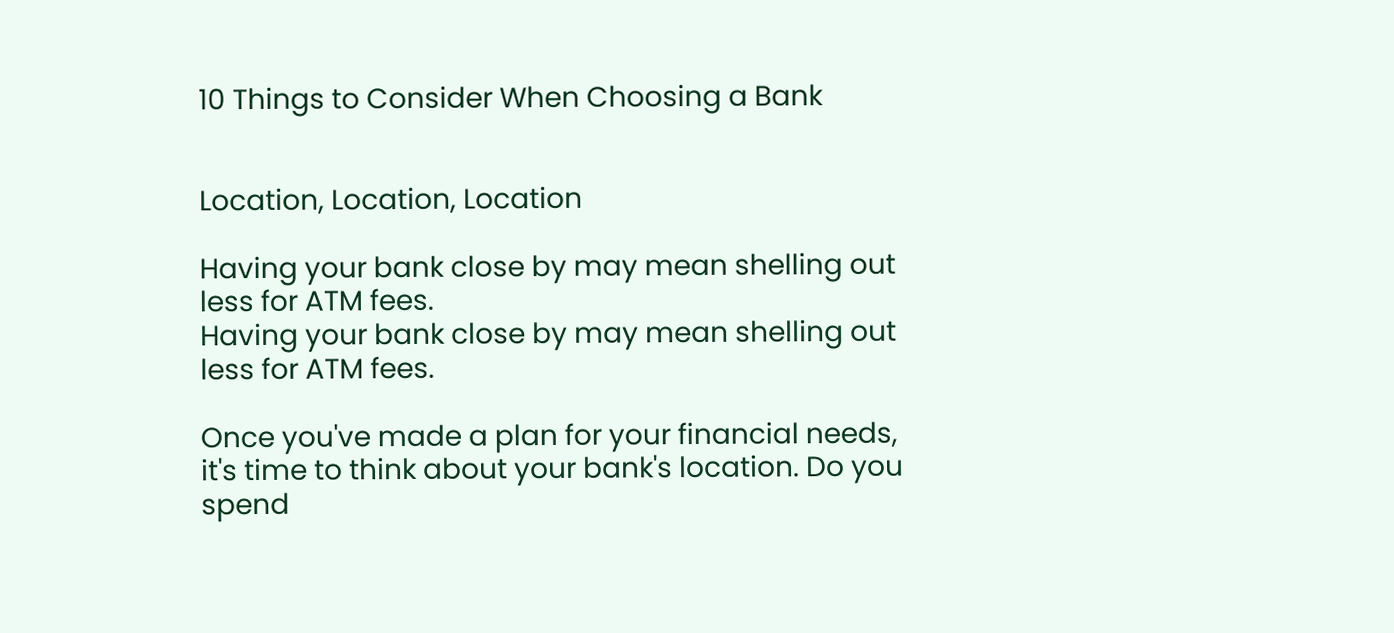10 Things to Consider When Choosing a Bank


Location, Location, Location

Having your bank close by may mean shelling out less for ATM fees.
Having your bank close by may mean shelling out less for ATM fees.

Once you've made a plan for your financial needs, it's time to think about your bank's location. Do you spend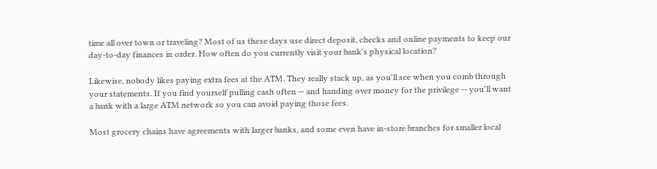time all over town or traveling? Most of us these days use direct deposit, checks and online payments to keep our day-to-day finances in order. How often do you currently visit your bank's physical location?

Likewise, nobody likes paying extra fees at the ATM. They really stack up, as you'll see when you comb through your statements. If you find yourself pulling cash often -- and handing over money for the privilege -- you'll want a bank with a large ATM network so you can avoid paying those fees.

Most grocery chains have agreements with larger banks, and some even have in-store branches for smaller local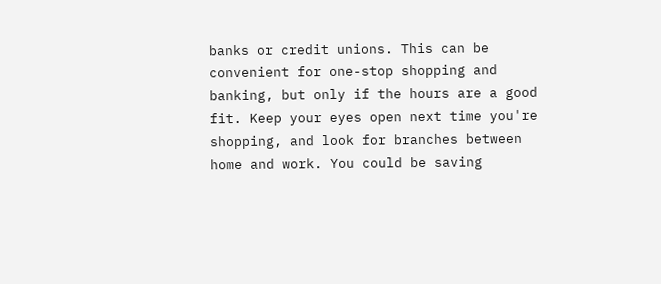banks or credit unions. This can be convenient for one-stop shopping and banking, but only if the hours are a good fit. Keep your eyes open next time you're shopping, and look for branches between home and work. You could be saving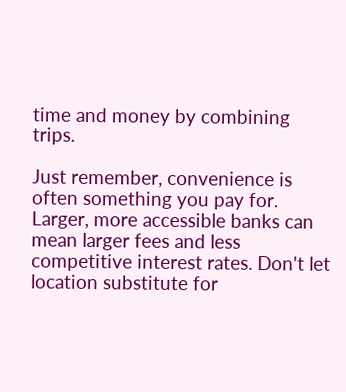time and money by combining trips.

Just remember, convenience is often something you pay for. Larger, more accessible banks can mean larger fees and less competitive interest rates. Don't let location substitute for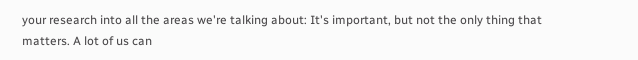your research into all the areas we're talking about: It's important, but not the only thing that matters. A lot of us can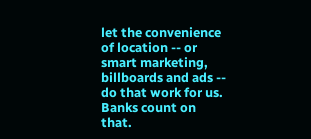let the convenience of location -- or smart marketing, billboards and ads -- do that work for us. Banks count on that.